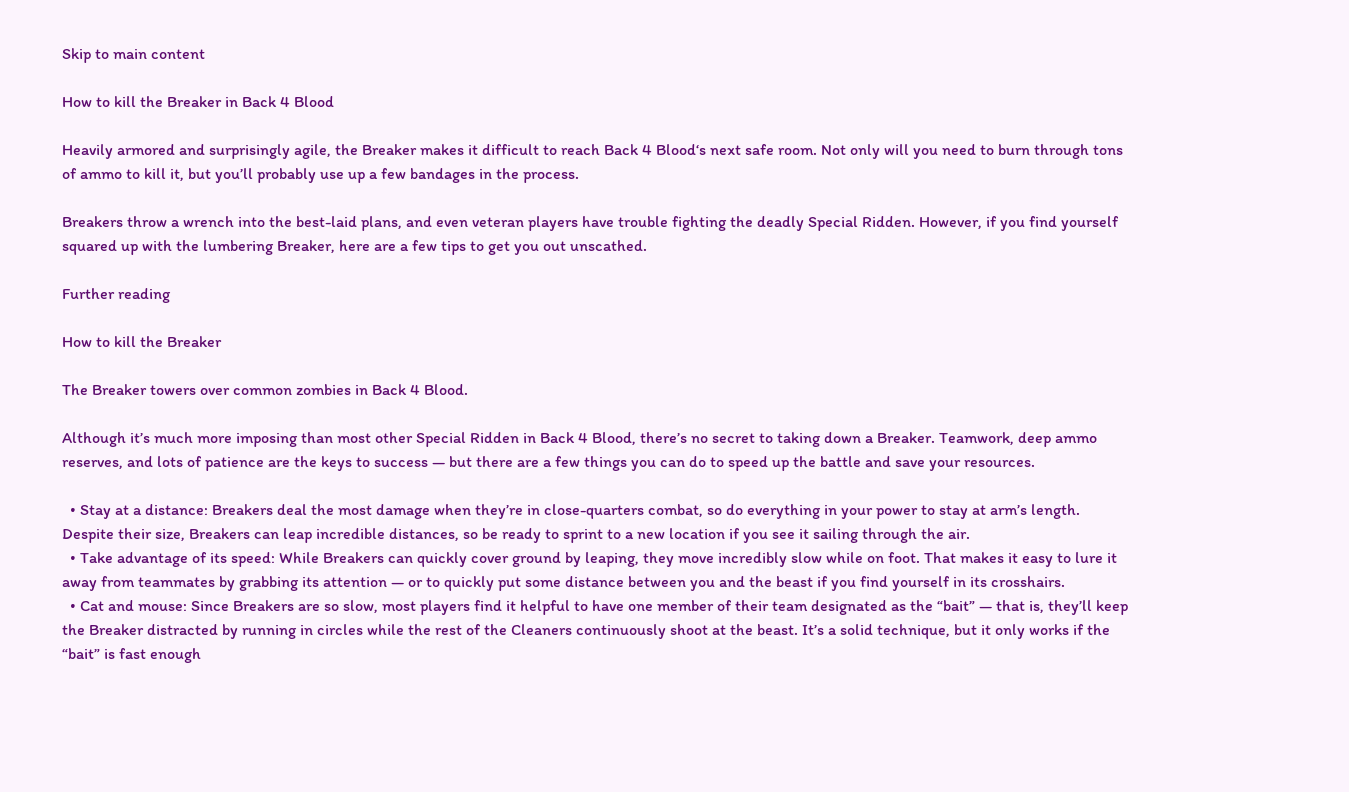Skip to main content

How to kill the Breaker in Back 4 Blood

Heavily armored and surprisingly agile, the Breaker makes it difficult to reach Back 4 Blood‘s next safe room. Not only will you need to burn through tons of ammo to kill it, but you’ll probably use up a few bandages in the process.

Breakers throw a wrench into the best-laid plans, and even veteran players have trouble fighting the deadly Special Ridden. However, if you find yourself squared up with the lumbering Breaker, here are a few tips to get you out unscathed.

Further reading

How to kill the Breaker

The Breaker towers over common zombies in Back 4 Blood.

Although it’s much more imposing than most other Special Ridden in Back 4 Blood, there’s no secret to taking down a Breaker. Teamwork, deep ammo reserves, and lots of patience are the keys to success — but there are a few things you can do to speed up the battle and save your resources.

  • Stay at a distance: Breakers deal the most damage when they’re in close-quarters combat, so do everything in your power to stay at arm’s length. Despite their size, Breakers can leap incredible distances, so be ready to sprint to a new location if you see it sailing through the air.
  • Take advantage of its speed: While Breakers can quickly cover ground by leaping, they move incredibly slow while on foot. That makes it easy to lure it away from teammates by grabbing its attention — or to quickly put some distance between you and the beast if you find yourself in its crosshairs.
  • Cat and mouse: Since Breakers are so slow, most players find it helpful to have one member of their team designated as the “bait” — that is, they’ll keep the Breaker distracted by running in circles while the rest of the Cleaners continuously shoot at the beast. It’s a solid technique, but it only works if the “bait” is fast enough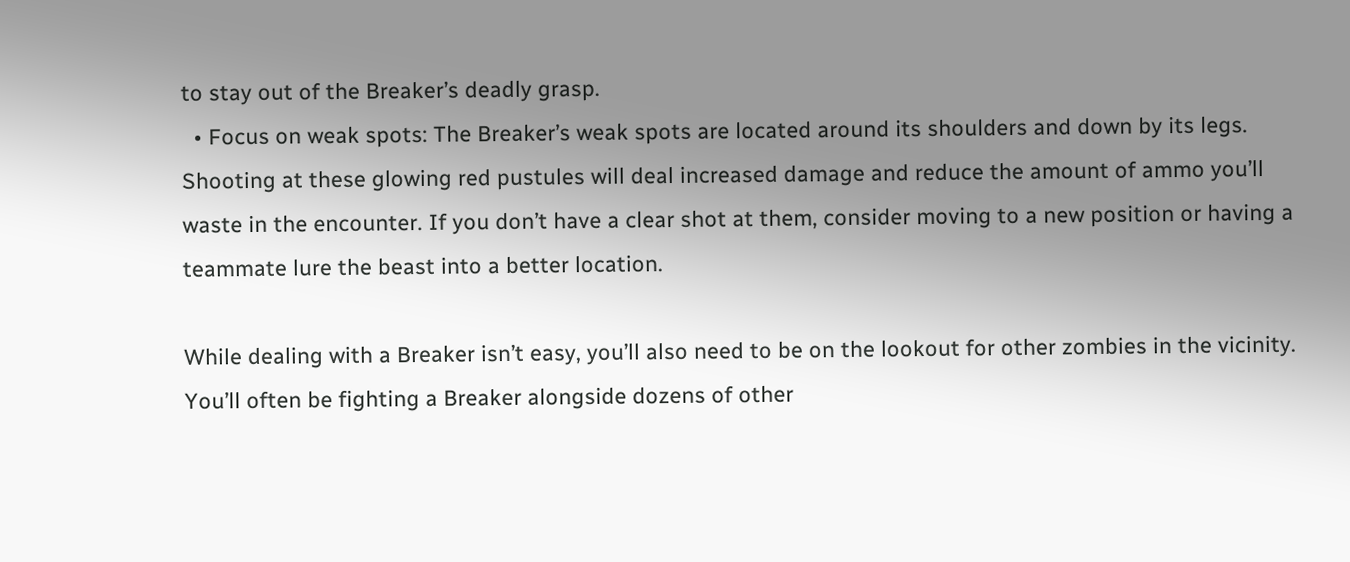to stay out of the Breaker’s deadly grasp.
  • Focus on weak spots: The Breaker’s weak spots are located around its shoulders and down by its legs. Shooting at these glowing red pustules will deal increased damage and reduce the amount of ammo you’ll waste in the encounter. If you don’t have a clear shot at them, consider moving to a new position or having a teammate lure the beast into a better location.

While dealing with a Breaker isn’t easy, you’ll also need to be on the lookout for other zombies in the vicinity. You’ll often be fighting a Breaker alongside dozens of other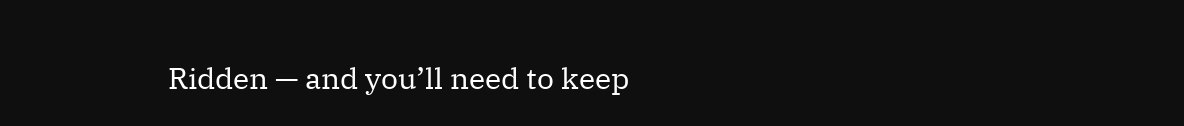Ridden — and you’ll need to keep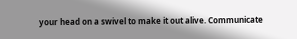your head on a swivel to make it out alive. Communicate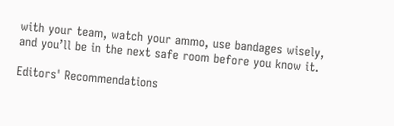with your team, watch your ammo, use bandages wisely, and you’ll be in the next safe room before you know it.

Editors' Recommendations